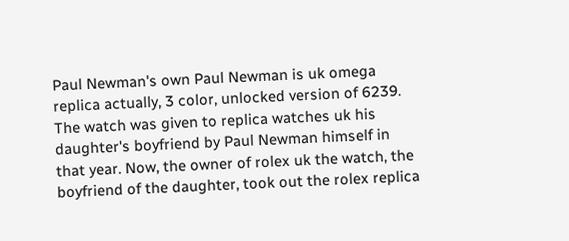Paul Newman's own Paul Newman is uk omega replica actually, 3 color, unlocked version of 6239. The watch was given to replica watches uk his daughter's boyfriend by Paul Newman himself in that year. Now, the owner of rolex uk the watch, the boyfriend of the daughter, took out the rolex replica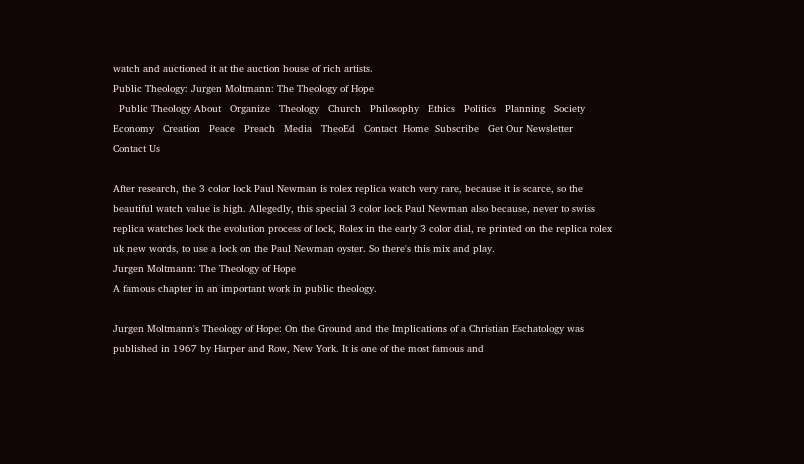watch and auctioned it at the auction house of rich artists.
Public Theology: Jurgen Moltmann: The Theology of Hope
  Public Theology About   Organize   Theology   Church   Philosophy   Ethics   Politics   Planning   Society   Economy   Creation   Peace   Preach   Media   TheoEd   Contact  Home  Subscribe   Get Our Newsletter
Contact Us

After research, the 3 color lock Paul Newman is rolex replica watch very rare, because it is scarce, so the beautiful watch value is high. Allegedly, this special 3 color lock Paul Newman also because, never to swiss replica watches lock the evolution process of lock, Rolex in the early 3 color dial, re printed on the replica rolex uk new words, to use a lock on the Paul Newman oyster. So there's this mix and play.
Jurgen Moltmann: The Theology of Hope
A famous chapter in an important work in public theology.

Jurgen Moltmann's Theology of Hope: On the Ground and the Implications of a Christian Eschatology was published in 1967 by Harper and Row, New York. It is one of the most famous and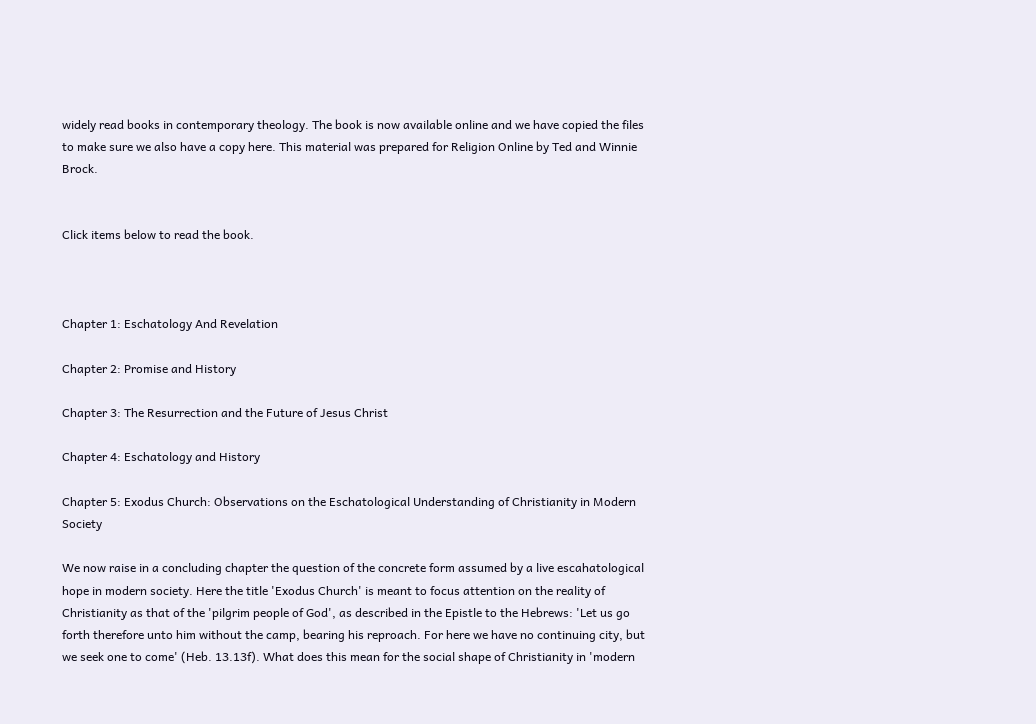widely read books in contemporary theology. The book is now available online and we have copied the files to make sure we also have a copy here. This material was prepared for Religion Online by Ted and Winnie Brock.


Click items below to read the book.



Chapter 1: Eschatology And Revelation

Chapter 2: Promise and History

Chapter 3: The Resurrection and the Future of Jesus Christ

Chapter 4: Eschatology and History

Chapter 5: Exodus Church: Observations on the Eschatological Understanding of Christianity in Modern Society

We now raise in a concluding chapter the question of the concrete form assumed by a live escahatological hope in modern society. Here the title 'Exodus Church' is meant to focus attention on the reality of Christianity as that of the 'pilgrim people of God', as described in the Epistle to the Hebrews: 'Let us go forth therefore unto him without the camp, bearing his reproach. For here we have no continuing city, but we seek one to come' (Heb. 13.13f). What does this mean for the social shape of Christianity in 'modern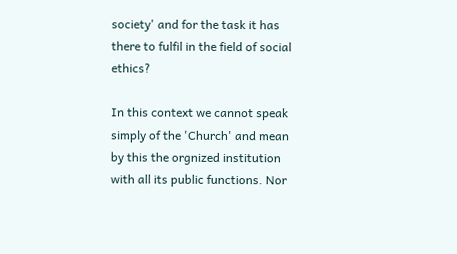society' and for the task it has there to fulfil in the field of social ethics?

In this context we cannot speak simply of the 'Church' and mean by this the orgnized institution with all its public functions. Nor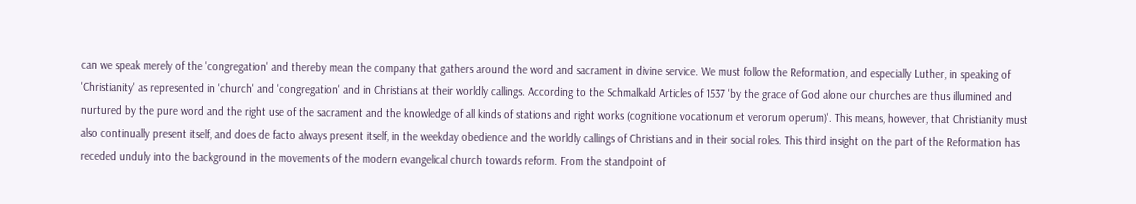can we speak merely of the 'congregation' and thereby mean the company that gathers around the word and sacrament in divine service. We must follow the Reformation, and especially Luther, in speaking of 'Christianity' as represented in 'church' and 'congregation' and in Christians at their worldly callings. According to the Schmalkald Articles of 1537 'by the grace of God alone our churches are thus illumined and nurtured by the pure word and the right use of the sacrament and the knowledge of all kinds of stations and right works (cognitione vocationum et verorum operum)'. This means, however, that Christianity must also continually present itself, and does de facto always present itself, in the weekday obedience and the worldly callings of Christians and in their social roles. This third insight on the part of the Reformation has receded unduly into the background in the movements of the modern evangelical church towards reform. From the standpoint of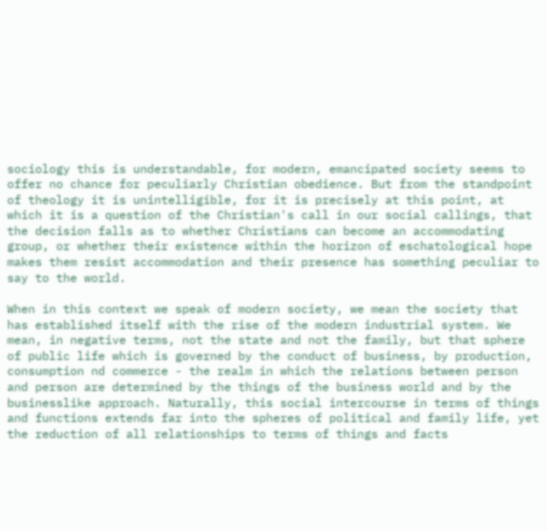sociology this is understandable, for modern, emancipated society seems to offer no chance for peculiarly Christian obedience. But from the standpoint of theology it is unintelligible, for it is precisely at this point, at which it is a question of the Christian's call in our social callings, that the decision falls as to whether Christians can become an accommodating group, or whether their existence within the horizon of eschatological hope makes them resist accommodation and their presence has something peculiar to say to the world.

When in this context we speak of modern society, we mean the society that has established itself with the rise of the modern industrial system. We mean, in negative terms, not the state and not the family, but that sphere of public life which is governed by the conduct of business, by production, consumption nd commerce - the realm in which the relations between person and person are determined by the things of the business world and by the businesslike approach. Naturally, this social intercourse in terms of things and functions extends far into the spheres of political and family life, yet the reduction of all relationships to terms of things and facts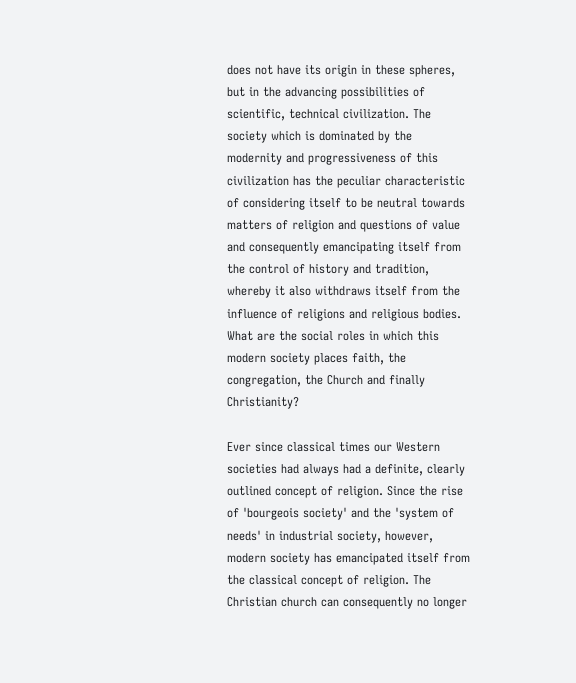does not have its origin in these spheres, but in the advancing possibilities of scientific, technical civilization. The society which is dominated by the modernity and progressiveness of this civilization has the peculiar characteristic of considering itself to be neutral towards matters of religion and questions of value and consequently emancipating itself from the control of history and tradition, whereby it also withdraws itself from the influence of religions and religious bodies. What are the social roles in which this modern society places faith, the congregation, the Church and finally Christianity?

Ever since classical times our Western societies had always had a definite, clearly outlined concept of religion. Since the rise of 'bourgeois society' and the 'system of needs' in industrial society, however, modern society has emancipated itself from the classical concept of religion. The Christian church can consequently no longer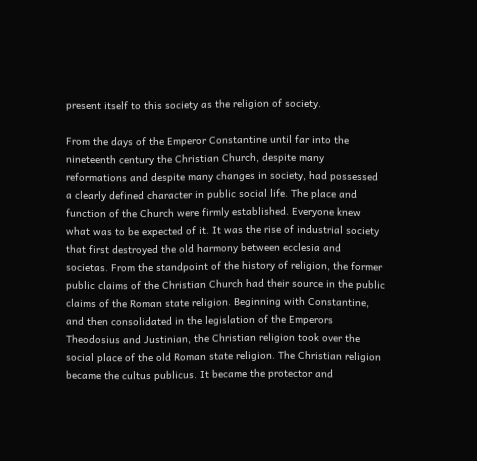present itself to this society as the religion of society.

From the days of the Emperor Constantine until far into the nineteenth century the Christian Church, despite many reformations and despite many changes in society, had possessed a clearly defined character in public social life. The place and function of the Church were firmly established. Everyone knew what was to be expected of it. It was the rise of industrial society that first destroyed the old harmony between ecclesia and societas. From the standpoint of the history of religion, the former public claims of the Christian Church had their source in the public claims of the Roman state religion. Beginning with Constantine, and then consolidated in the legislation of the Emperors Theodosius and Justinian, the Christian religion took over the social place of the old Roman state religion. The Christian religion became the cultus publicus. It became the protector and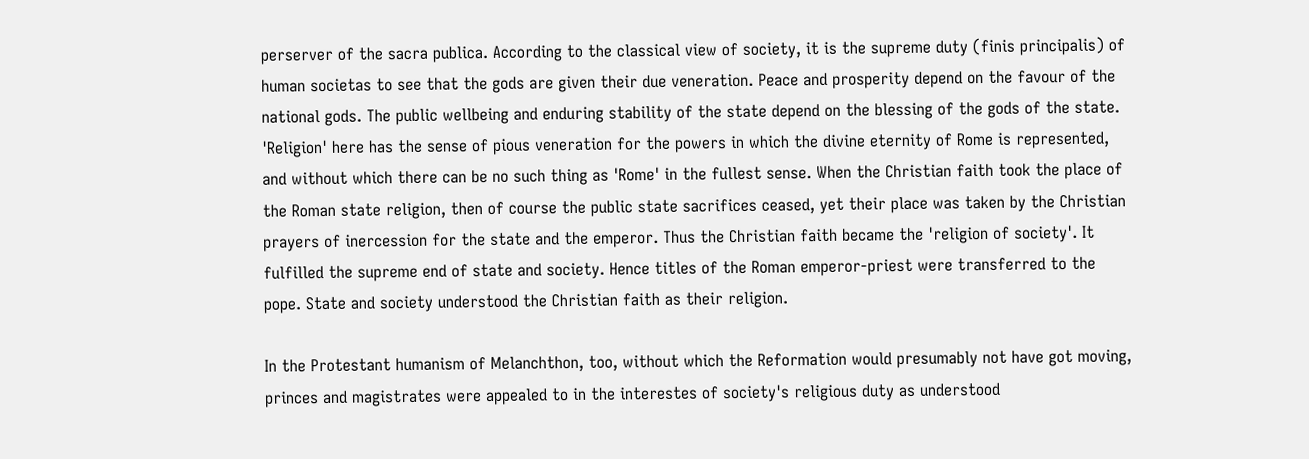perserver of the sacra publica. According to the classical view of society, it is the supreme duty (finis principalis) of human societas to see that the gods are given their due veneration. Peace and prosperity depend on the favour of the national gods. The public wellbeing and enduring stability of the state depend on the blessing of the gods of the state. 'Religion' here has the sense of pious veneration for the powers in which the divine eternity of Rome is represented, and without which there can be no such thing as 'Rome' in the fullest sense. When the Christian faith took the place of the Roman state religion, then of course the public state sacrifices ceased, yet their place was taken by the Christian prayers of inercession for the state and the emperor. Thus the Christian faith became the 'religion of society'. It fulfilled the supreme end of state and society. Hence titles of the Roman emperor-priest were transferred to the pope. State and society understood the Christian faith as their religion.

In the Protestant humanism of Melanchthon, too, without which the Reformation would presumably not have got moving, princes and magistrates were appealed to in the interestes of society's religious duty as understood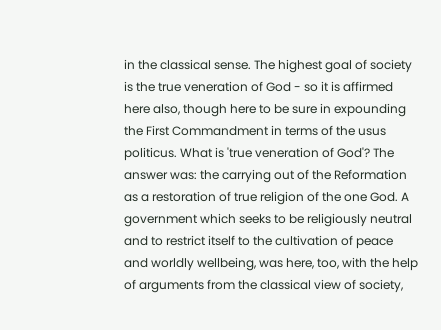in the classical sense. The highest goal of society is the true veneration of God - so it is affirmed here also, though here to be sure in expounding the First Commandment in terms of the usus politicus. What is 'true veneration of God'? The answer was: the carrying out of the Reformation as a restoration of true religion of the one God. A government which seeks to be religiously neutral and to restrict itself to the cultivation of peace and worldly wellbeing, was here, too, with the help of arguments from the classical view of society,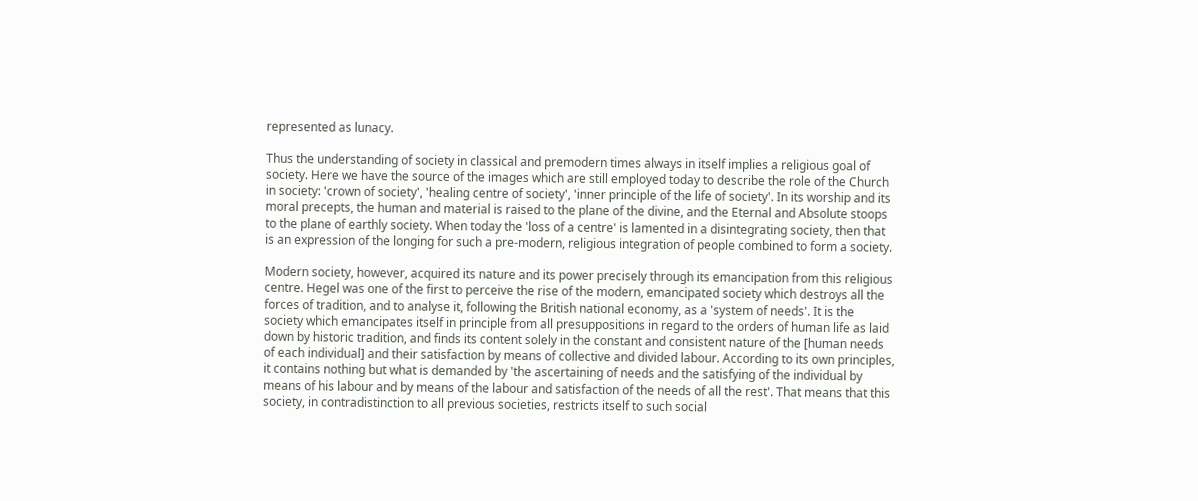represented as lunacy.

Thus the understanding of society in classical and premodern times always in itself implies a religious goal of society. Here we have the source of the images which are still employed today to describe the role of the Church in society: 'crown of society', 'healing centre of society', 'inner principle of the life of society'. In its worship and its moral precepts, the human and material is raised to the plane of the divine, and the Eternal and Absolute stoops to the plane of earthly society. When today the 'loss of a centre' is lamented in a disintegrating society, then that is an expression of the longing for such a pre-modern, religious integration of people combined to form a society.

Modern society, however, acquired its nature and its power precisely through its emancipation from this religious centre. Hegel was one of the first to perceive the rise of the modern, emancipated society which destroys all the forces of tradition, and to analyse it, following the British national economy, as a 'system of needs'. It is the society which emancipates itself in principle from all presuppositions in regard to the orders of human life as laid down by historic tradition, and finds its content solely in the constant and consistent nature of the [human needs of each individual] and their satisfaction by means of collective and divided labour. According to its own principles, it contains nothing but what is demanded by 'the ascertaining of needs and the satisfying of the individual by means of his labour and by means of the labour and satisfaction of the needs of all the rest'. That means that this society, in contradistinction to all previous societies, restricts itself to such social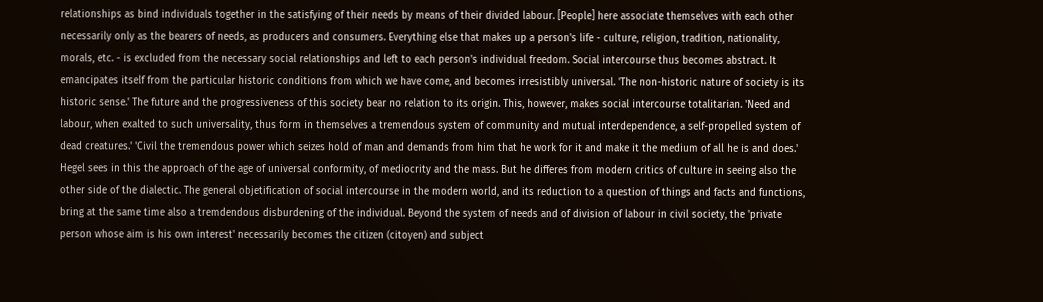relationships as bind individuals together in the satisfying of their needs by means of their divided labour. [People] here associate themselves with each other necessarily only as the bearers of needs, as producers and consumers. Everything else that makes up a person's life - culture, religion, tradition, nationality, morals, etc. - is excluded from the necessary social relationships and left to each person's individual freedom. Social intercourse thus becomes abstract. It emancipates itself from the particular historic conditions from which we have come, and becomes irresistibly universal. 'The non-historic nature of society is its historic sense.' The future and the progressiveness of this society bear no relation to its origin. This, however, makes social intercourse totalitarian. 'Need and labour, when exalted to such universality, thus form in themselves a tremendous system of community and mutual interdependence, a self-propelled system of dead creatures.' 'Civil the tremendous power which seizes hold of man and demands from him that he work for it and make it the medium of all he is and does.' Hegel sees in this the approach of the age of universal conformity, of mediocrity and the mass. But he differes from modern critics of culture in seeing also the other side of the dialectic. The general objetification of social intercourse in the modern world, and its reduction to a question of things and facts and functions, bring at the same time also a tremdendous disburdening of the individual. Beyond the system of needs and of division of labour in civil society, the 'private person whose aim is his own interest' necessarily becomes the citizen (citoyen) and subject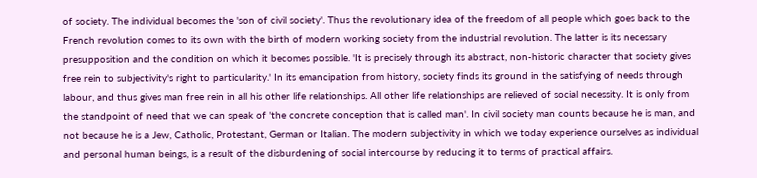of society. The individual becomes the 'son of civil society'. Thus the revolutionary idea of the freedom of all people which goes back to the French revolution comes to its own with the birth of modern working society from the industrial revolution. The latter is its necessary presupposition and the condition on which it becomes possible. 'It is precisely through its abstract, non-historic character that society gives free rein to subjectivity's right to particularity.' In its emancipation from history, society finds its ground in the satisfying of needs through labour, and thus gives man free rein in all his other life relationships. All other life relationships are relieved of social necessity. It is only from the standpoint of need that we can speak of 'the concrete conception that is called man'. In civil society man counts because he is man, and not because he is a Jew, Catholic, Protestant, German or Italian. The modern subjectivity in which we today experience ourselves as individual and personal human beings, is a result of the disburdening of social intercourse by reducing it to terms of practical affairs.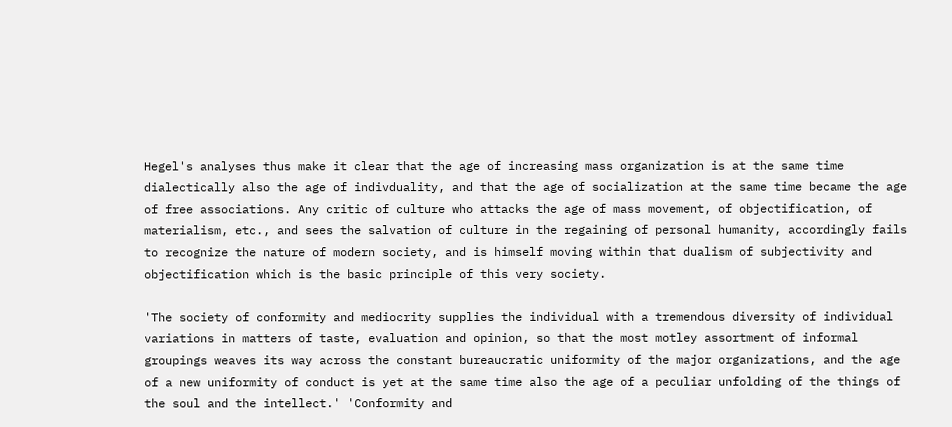Hegel's analyses thus make it clear that the age of increasing mass organization is at the same time dialectically also the age of indivduality, and that the age of socialization at the same time became the age of free associations. Any critic of culture who attacks the age of mass movement, of objectification, of materialism, etc., and sees the salvation of culture in the regaining of personal humanity, accordingly fails to recognize the nature of modern society, and is himself moving within that dualism of subjectivity and objectification which is the basic principle of this very society.

'The society of conformity and mediocrity supplies the individual with a tremendous diversity of individual variations in matters of taste, evaluation and opinion, so that the most motley assortment of informal groupings weaves its way across the constant bureaucratic uniformity of the major organizations, and the age of a new uniformity of conduct is yet at the same time also the age of a peculiar unfolding of the things of the soul and the intellect.' 'Conformity and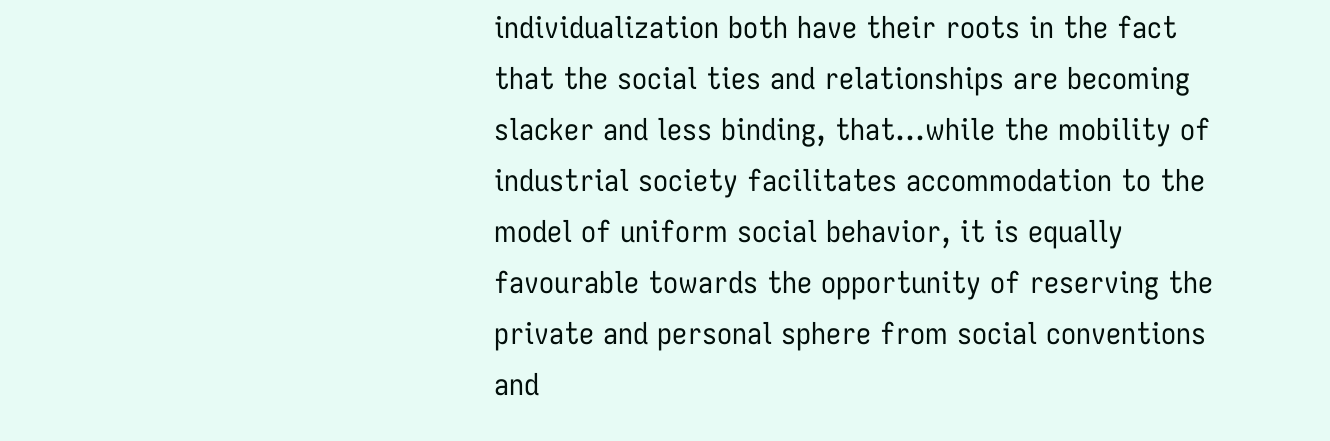individualization both have their roots in the fact that the social ties and relationships are becoming slacker and less binding, that...while the mobility of industrial society facilitates accommodation to the model of uniform social behavior, it is equally favourable towards the opportunity of reserving the private and personal sphere from social conventions and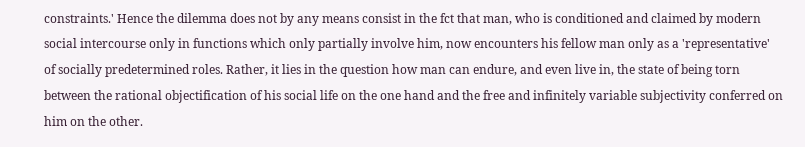constraints.' Hence the dilemma does not by any means consist in the fct that man, who is conditioned and claimed by modern social intercourse only in functions which only partially involve him, now encounters his fellow man only as a 'representative' of socially predetermined roles. Rather, it lies in the question how man can endure, and even live in, the state of being torn between the rational objectification of his social life on the one hand and the free and infinitely variable subjectivity conferred on him on the other.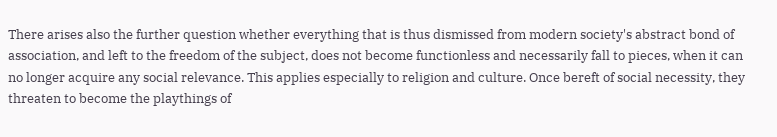There arises also the further question whether everything that is thus dismissed from modern society's abstract bond of association, and left to the freedom of the subject, does not become functionless and necessarily fall to pieces, when it can no longer acquire any social relevance. This applies especially to religion and culture. Once bereft of social necessity, they threaten to become the playthings of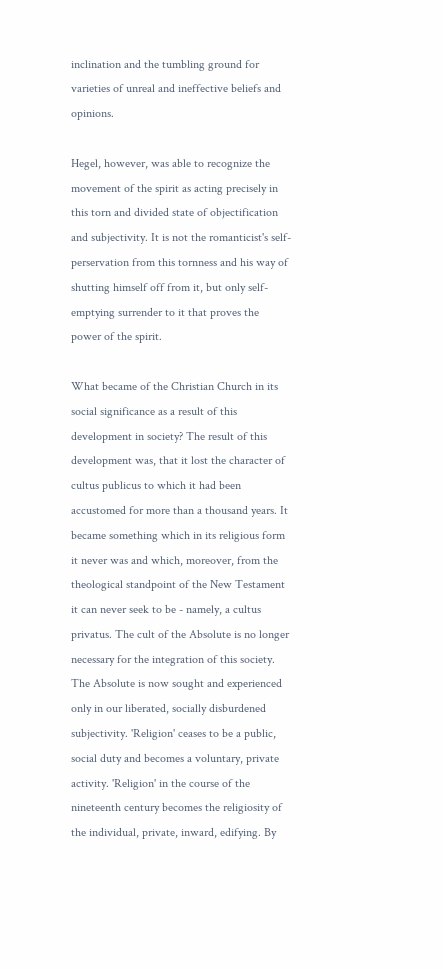inclination and the tumbling ground for varieties of unreal and ineffective beliefs and opinions.

Hegel, however, was able to recognize the movement of the spirit as acting precisely in this torn and divided state of objectification and subjectivity. It is not the romanticist's self-perservation from this tornness and his way of shutting himself off from it, but only self-emptying surrender to it that proves the power of the spirit.

What became of the Christian Church in its social significance as a result of this development in society? The result of this development was, that it lost the character of cultus publicus to which it had been accustomed for more than a thousand years. It became something which in its religious form it never was and which, moreover, from the theological standpoint of the New Testament it can never seek to be - namely, a cultus privatus. The cult of the Absolute is no longer necessary for the integration of this society. The Absolute is now sought and experienced only in our liberated, socially disburdened subjectivity. 'Religion' ceases to be a public, social duty and becomes a voluntary, private activity. 'Religion' in the course of the nineteenth century becomes the religiosity of the individual, private, inward, edifying. By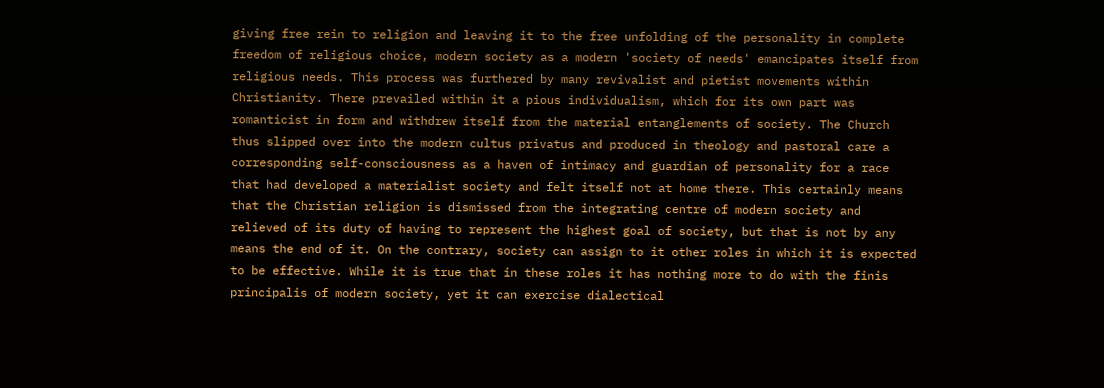giving free rein to religion and leaving it to the free unfolding of the personality in complete freedom of religious choice, modern society as a modern 'society of needs' emancipates itself from religious needs. This process was furthered by many revivalist and pietist movements within Christianity. There prevailed within it a pious individualism, which for its own part was romanticist in form and withdrew itself from the material entanglements of society. The Church thus slipped over into the modern cultus privatus and produced in theology and pastoral care a corresponding self-consciousness as a haven of intimacy and guardian of personality for a race that had developed a materialist society and felt itself not at home there. This certainly means that the Christian religion is dismissed from the integrating centre of modern society and relieved of its duty of having to represent the highest goal of society, but that is not by any means the end of it. On the contrary, society can assign to it other roles in which it is expected to be effective. While it is true that in these roles it has nothing more to do with the finis principalis of modern society, yet it can exercise dialectical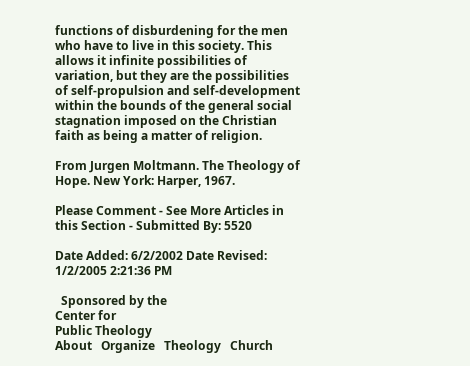functions of disburdening for the men who have to live in this society. This allows it infinite possibilities of variation, but they are the possibilities of self-propulsion and self-development within the bounds of the general social stagnation imposed on the Christian faith as being a matter of religion.

From Jurgen Moltmann. The Theology of Hope. New York: Harper, 1967.

Please Comment - See More Articles in this Section - Submitted By: 5520

Date Added: 6/2/2002 Date Revised: 1/2/2005 2:21:36 PM

  Sponsored by the
Center for
Public Theology
About   Organize   Theology   Church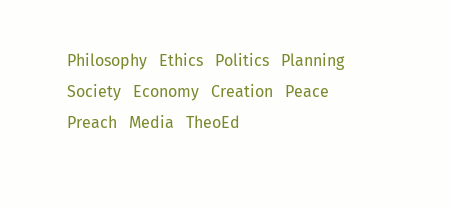Philosophy   Ethics   Politics   Planning   Society   Economy   Creation   Peace   Preach   Media   TheoEd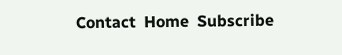Contact  Home  Subscribe